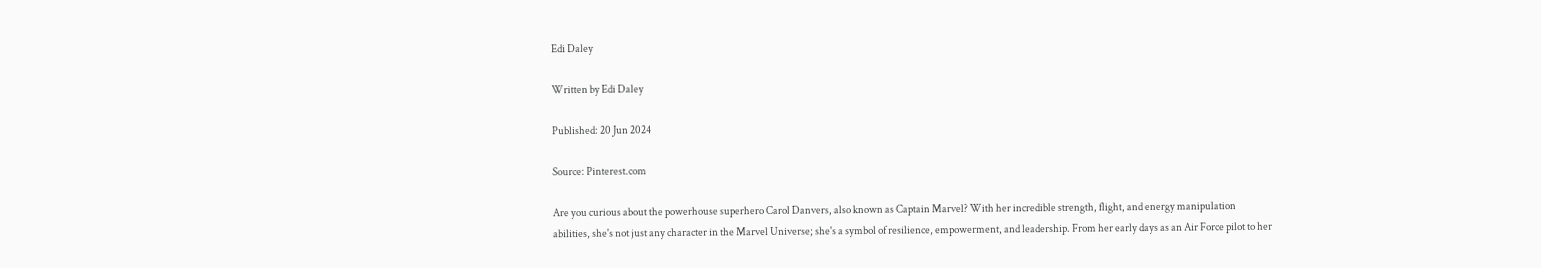Edi Daley

Written by Edi Daley

Published: 20 Jun 2024

Source: Pinterest.com

Are you curious about the powerhouse superhero Carol Danvers, also known as Captain Marvel? With her incredible strength, flight, and energy manipulation abilities, she's not just any character in the Marvel Universe; she's a symbol of resilience, empowerment, and leadership. From her early days as an Air Force pilot to her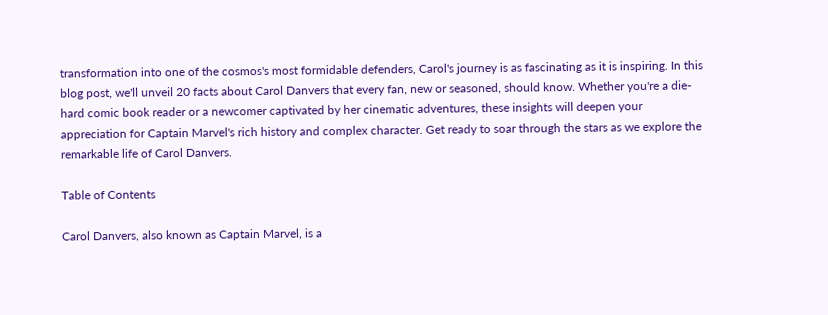transformation into one of the cosmos's most formidable defenders, Carol's journey is as fascinating as it is inspiring. In this blog post, we'll unveil 20 facts about Carol Danvers that every fan, new or seasoned, should know. Whether you're a die-hard comic book reader or a newcomer captivated by her cinematic adventures, these insights will deepen your appreciation for Captain Marvel's rich history and complex character. Get ready to soar through the stars as we explore the remarkable life of Carol Danvers.

Table of Contents

Carol Danvers, also known as Captain Marvel, is a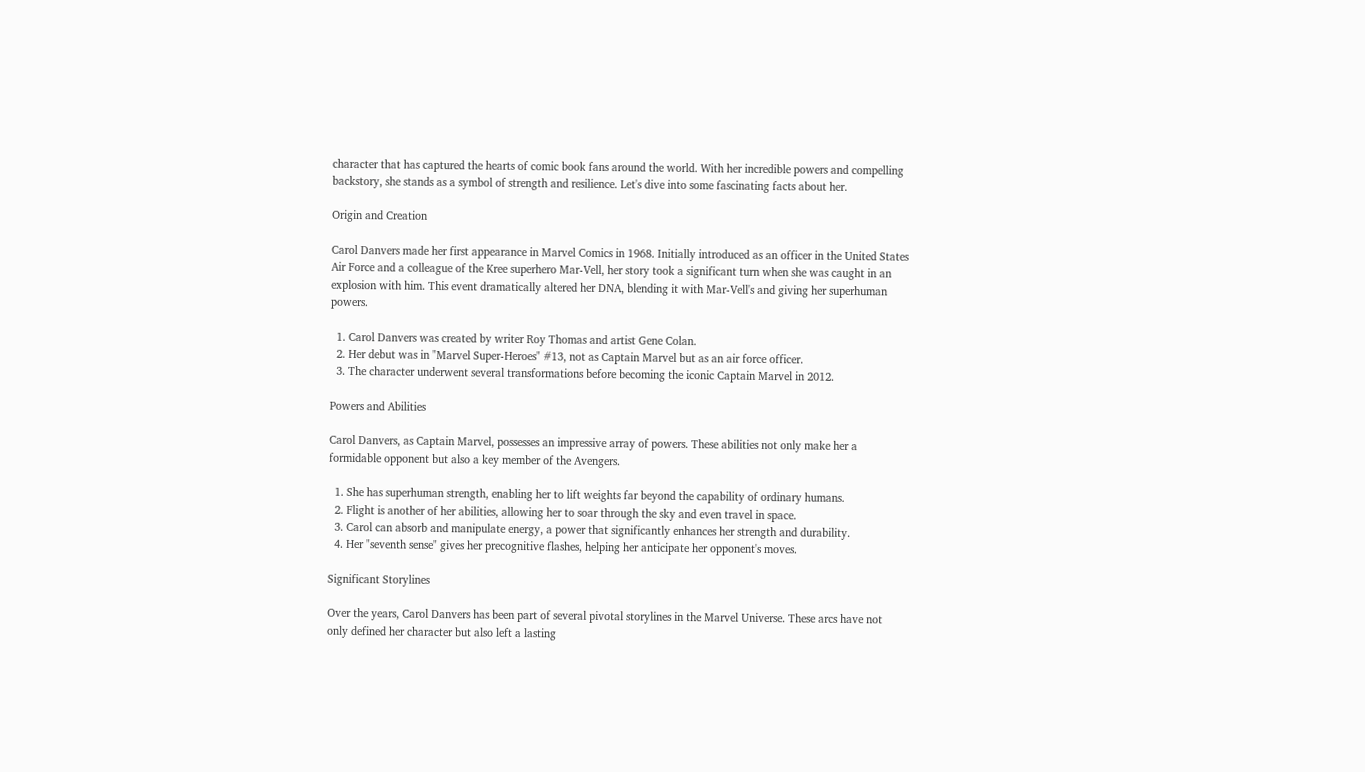character that has captured the hearts of comic book fans around the world. With her incredible powers and compelling backstory, she stands as a symbol of strength and resilience. Let's dive into some fascinating facts about her.

Origin and Creation

Carol Danvers made her first appearance in Marvel Comics in 1968. Initially introduced as an officer in the United States Air Force and a colleague of the Kree superhero Mar-Vell, her story took a significant turn when she was caught in an explosion with him. This event dramatically altered her DNA, blending it with Mar-Vell's and giving her superhuman powers.

  1. Carol Danvers was created by writer Roy Thomas and artist Gene Colan.
  2. Her debut was in "Marvel Super-Heroes" #13, not as Captain Marvel but as an air force officer.
  3. The character underwent several transformations before becoming the iconic Captain Marvel in 2012.

Powers and Abilities

Carol Danvers, as Captain Marvel, possesses an impressive array of powers. These abilities not only make her a formidable opponent but also a key member of the Avengers.

  1. She has superhuman strength, enabling her to lift weights far beyond the capability of ordinary humans.
  2. Flight is another of her abilities, allowing her to soar through the sky and even travel in space.
  3. Carol can absorb and manipulate energy, a power that significantly enhances her strength and durability.
  4. Her "seventh sense" gives her precognitive flashes, helping her anticipate her opponent's moves.

Significant Storylines

Over the years, Carol Danvers has been part of several pivotal storylines in the Marvel Universe. These arcs have not only defined her character but also left a lasting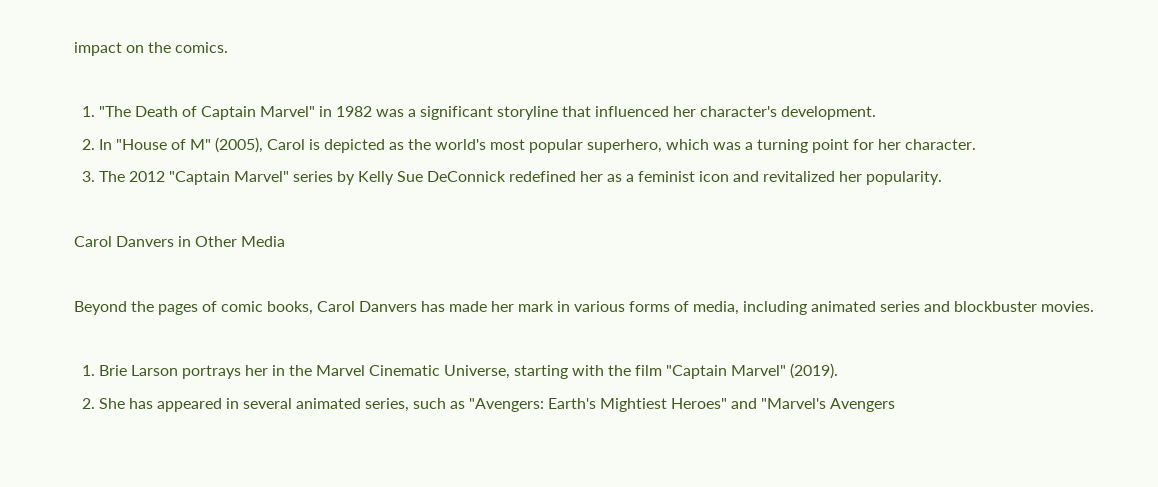impact on the comics.

  1. "The Death of Captain Marvel" in 1982 was a significant storyline that influenced her character's development.
  2. In "House of M" (2005), Carol is depicted as the world's most popular superhero, which was a turning point for her character.
  3. The 2012 "Captain Marvel" series by Kelly Sue DeConnick redefined her as a feminist icon and revitalized her popularity.

Carol Danvers in Other Media

Beyond the pages of comic books, Carol Danvers has made her mark in various forms of media, including animated series and blockbuster movies.

  1. Brie Larson portrays her in the Marvel Cinematic Universe, starting with the film "Captain Marvel" (2019).
  2. She has appeared in several animated series, such as "Avengers: Earth's Mightiest Heroes" and "Marvel's Avengers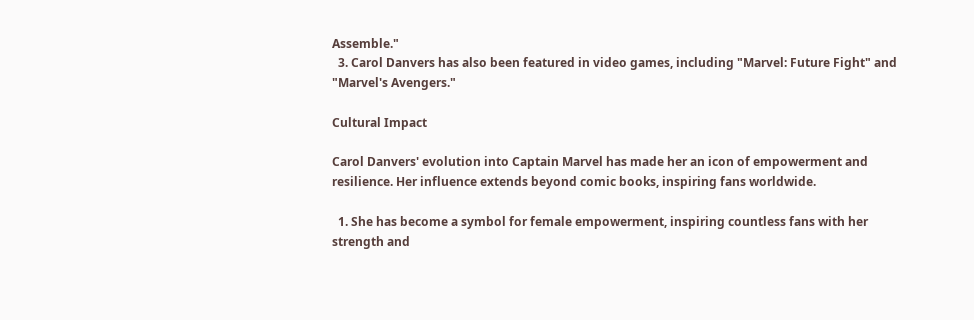Assemble."
  3. Carol Danvers has also been featured in video games, including "Marvel: Future Fight" and "Marvel's Avengers."

Cultural Impact

Carol Danvers' evolution into Captain Marvel has made her an icon of empowerment and resilience. Her influence extends beyond comic books, inspiring fans worldwide.

  1. She has become a symbol for female empowerment, inspiring countless fans with her strength and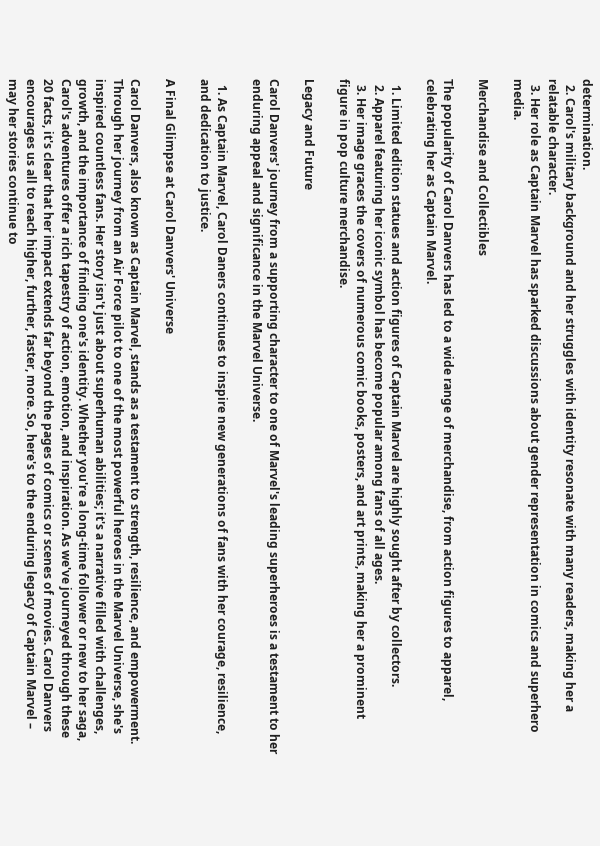determination.
  2. Carol's military background and her struggles with identity resonate with many readers, making her a relatable character.
  3. Her role as Captain Marvel has sparked discussions about gender representation in comics and superhero media.

Merchandise and Collectibles

The popularity of Carol Danvers has led to a wide range of merchandise, from action figures to apparel, celebrating her as Captain Marvel.

  1. Limited edition statues and action figures of Captain Marvel are highly sought after by collectors.
  2. Apparel featuring her iconic symbol has become popular among fans of all ages.
  3. Her image graces the covers of numerous comic books, posters, and art prints, making her a prominent figure in pop culture merchandise.

Legacy and Future

Carol Danvers' journey from a supporting character to one of Marvel's leading superheroes is a testament to her enduring appeal and significance in the Marvel Universe.

  1. As Captain Marvel, Carol Daners continues to inspire new generations of fans with her courage, resilience, and dedication to justice.

A Final Glimpse at Carol Danvers' Universe

Carol Danvers, also known as Captain Marvel, stands as a testament to strength, resilience, and empowerment. Through her journey from an Air Force pilot to one of the most powerful heroes in the Marvel Universe, she's inspired countless fans. Her story isn't just about superhuman abilities; it's a narrative filled with challenges, growth, and the importance of finding one's identity. Whether you're a long-time follower or new to her saga, Carol's adventures offer a rich tapestry of action, emotion, and inspiration. As we've journeyed through these 20 facts, it's clear that her impact extends far beyond the pages of comics or scenes of movies. Carol Danvers encourages us all to reach higher, further, faster, more. So, here's to the enduring legacy of Captain Marvel – may her stories continue to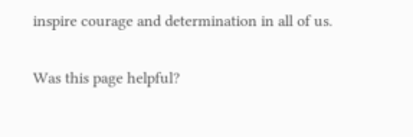inspire courage and determination in all of us.

Was this page helpful?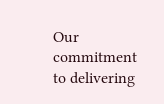Our commitment to delivering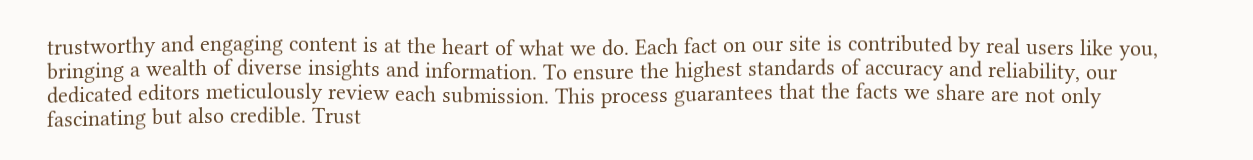trustworthy and engaging content is at the heart of what we do. Each fact on our site is contributed by real users like you, bringing a wealth of diverse insights and information. To ensure the highest standards of accuracy and reliability, our dedicated editors meticulously review each submission. This process guarantees that the facts we share are not only fascinating but also credible. Trust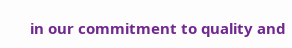in our commitment to quality and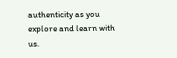authenticity as you explore and learn with us.